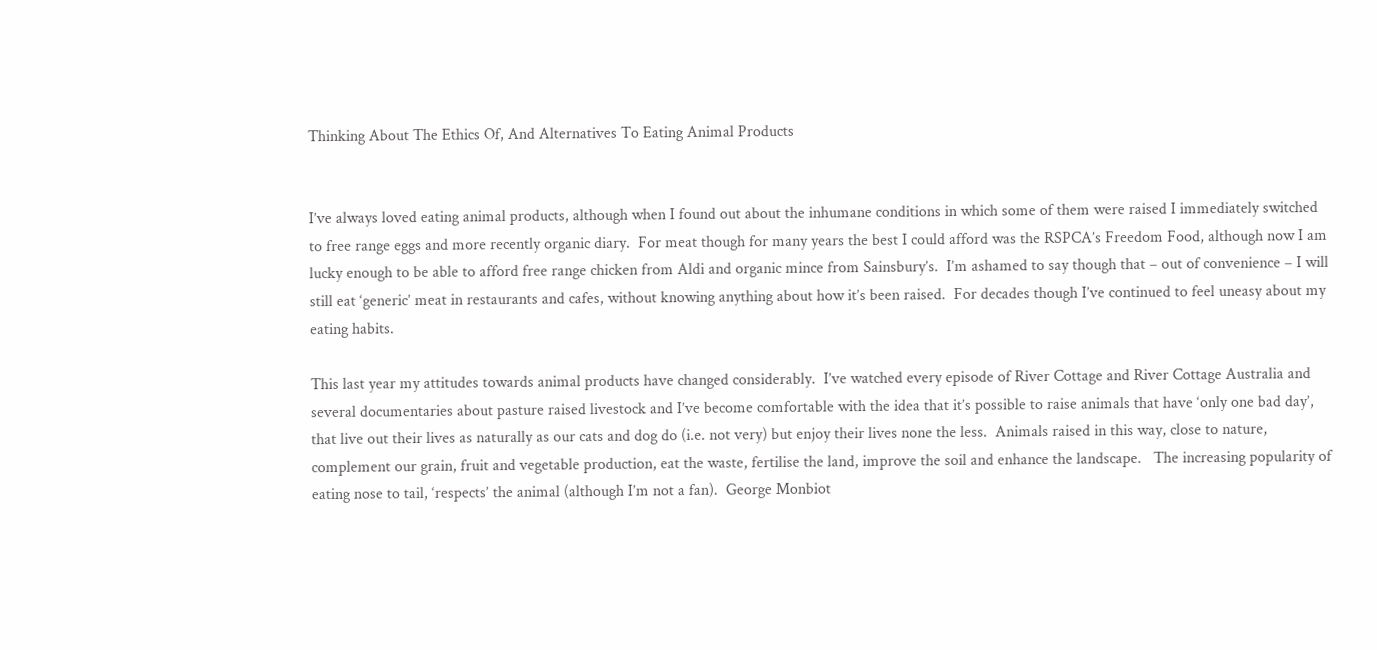Thinking About The Ethics Of, And Alternatives To Eating Animal Products


I’ve always loved eating animal products, although when I found out about the inhumane conditions in which some of them were raised I immediately switched to free range eggs and more recently organic diary.  For meat though for many years the best I could afford was the RSPCA’s Freedom Food, although now I am lucky enough to be able to afford free range chicken from Aldi and organic mince from Sainsbury’s.  I’m ashamed to say though that – out of convenience – I will still eat ‘generic’ meat in restaurants and cafes, without knowing anything about how it’s been raised.  For decades though I’ve continued to feel uneasy about my eating habits.

This last year my attitudes towards animal products have changed considerably.  I’ve watched every episode of River Cottage and River Cottage Australia and several documentaries about pasture raised livestock and I’ve become comfortable with the idea that it’s possible to raise animals that have ‘only one bad day’, that live out their lives as naturally as our cats and dog do (i.e. not very) but enjoy their lives none the less.  Animals raised in this way, close to nature, complement our grain, fruit and vegetable production, eat the waste, fertilise the land, improve the soil and enhance the landscape.   The increasing popularity of eating nose to tail, ‘respects’ the animal (although I’m not a fan).  George Monbiot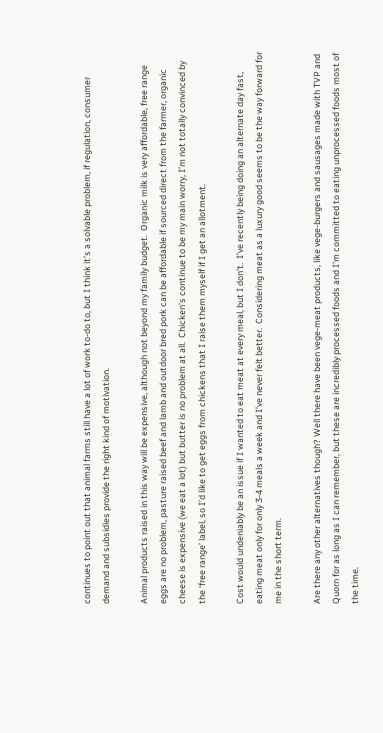continues to point out that animal farms still have a lot of work to-do to, but I think it’s a solvable problem, if regulation, consumer demand and subsidies provide the right kind of motivation.

Animal products raised in this way will be expensive, although not beyond my family budget.  Organic milk is very affordable, free range eggs are no problem, pasture raised beef and lamb and outdoor bred pork can be affordable if sourced direct from the farmer, organic cheese is expensive (we eat a lot) but butter is no problem at all.  Chicken’s continue to be my main worry, I’m not totally convinced by the ‘free range’ label, so I’d like to get eggs from chickens that I raise them myself if I get an allotment.

Cost would undeniably be an issue if I wanted to eat meat at every meal, but I don’t.  I’ve recently being doing an alternate day fast, eating meat only for only 3-4 meals a week and I’ve never felt better.  Considering meat as a luxury good seems to be the way forward for me in the short term.

Are there any other alternatives though? Well there have been vege-meat products, like vege-burgers and sausages made with TVP and Quorn for as long as I can remember, but these are incredibly processed foods and I’m committed to eating unprocessed foods most of the time.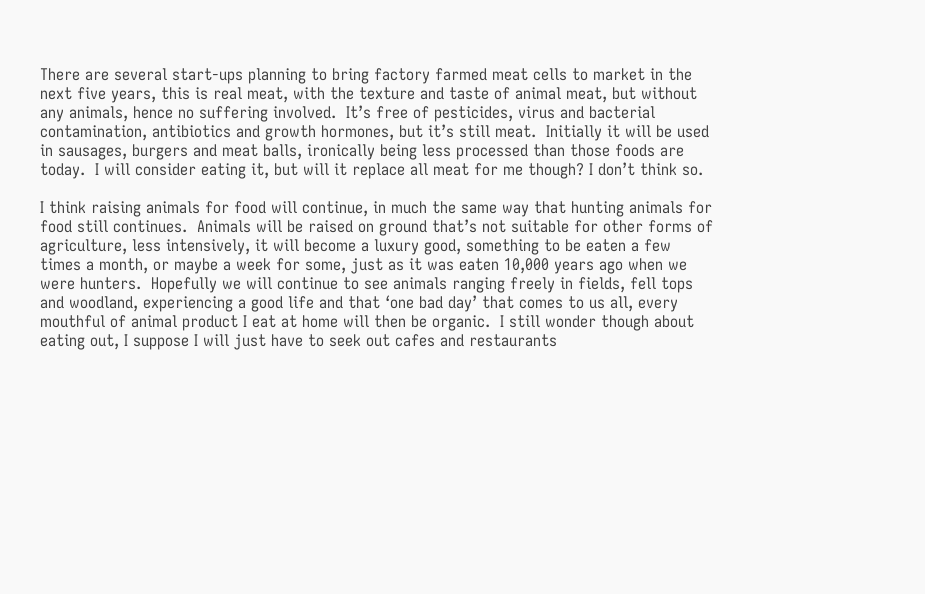There are several start-ups planning to bring factory farmed meat cells to market in the next five years, this is real meat, with the texture and taste of animal meat, but without any animals, hence no suffering involved.  It’s free of pesticides, virus and bacterial contamination, antibiotics and growth hormones, but it’s still meat.  Initially it will be used in sausages, burgers and meat balls, ironically being less processed than those foods are today.  I will consider eating it, but will it replace all meat for me though? I don’t think so.

I think raising animals for food will continue, in much the same way that hunting animals for food still continues.  Animals will be raised on ground that’s not suitable for other forms of agriculture, less intensively, it will become a luxury good, something to be eaten a few times a month, or maybe a week for some, just as it was eaten 10,000 years ago when we were hunters.  Hopefully we will continue to see animals ranging freely in fields, fell tops and woodland, experiencing a good life and that ‘one bad day’ that comes to us all, every mouthful of animal product I eat at home will then be organic.  I still wonder though about eating out, I suppose I will just have to seek out cafes and restaurants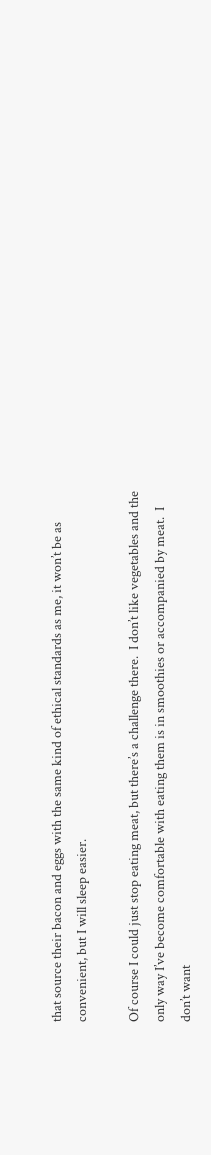that source their bacon and eggs with the same kind of ethical standards as me, it won’t be as convenient, but I will sleep easier.

Of course I could just stop eating meat, but there’s a challenge there.  I don’t like vegetables and the only way I’ve become comfortable with eating them is in smoothies or accompanied by meat.  I don’t want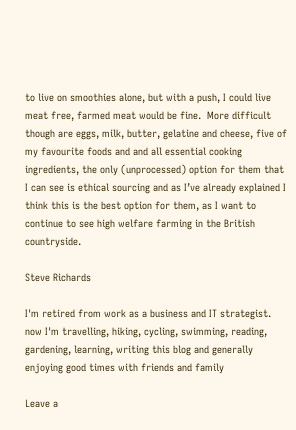to live on smoothies alone, but with a push, I could live meat free, farmed meat would be fine.  More difficult though are eggs, milk, butter, gelatine and cheese, five of my favourite foods and and all essential cooking ingredients, the only (unprocessed) option for them that I can see is ethical sourcing and as I’ve already explained I think this is the best option for them, as I want to continue to see high welfare farming in the British countryside.

Steve Richards

I'm retired from work as a business and IT strategist. now I'm travelling, hiking, cycling, swimming, reading, gardening, learning, writing this blog and generally enjoying good times with friends and family

Leave a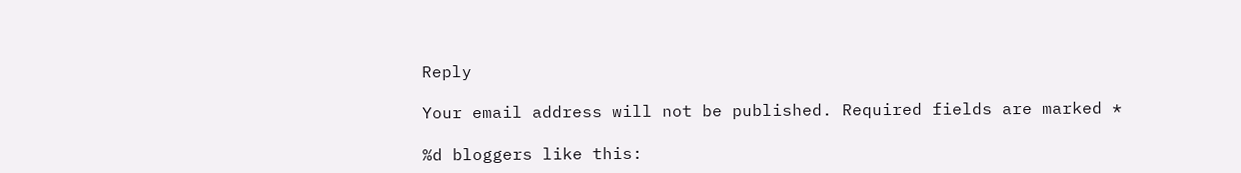Reply

Your email address will not be published. Required fields are marked *

%d bloggers like this: